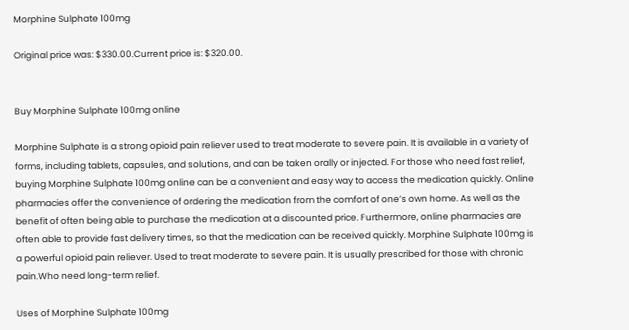Morphine Sulphate 100mg

Original price was: $330.00.Current price is: $320.00.


Buy Morphine Sulphate 100mg online

Morphine Sulphate is a strong opioid pain reliever used to treat moderate to severe pain. It is available in a variety of forms, including tablets, capsules, and solutions, and can be taken orally or injected. For those who need fast relief, buying Morphine Sulphate 100mg online can be a convenient and easy way to access the medication quickly. Online pharmacies offer the convenience of ordering the medication from the comfort of one’s own home. As well as the benefit of often being able to purchase the medication at a discounted price. Furthermore, online pharmacies are often able to provide fast delivery times, so that the medication can be received quickly. Morphine Sulphate 100mg is a powerful opioid pain reliever. Used to treat moderate to severe pain. It is usually prescribed for those with chronic pain.Who need long-term relief.

Uses of Morphine Sulphate 100mg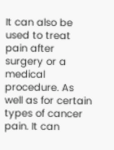It can also be used to treat pain after surgery or a medical procedure. As well as for certain types of cancer pain. It can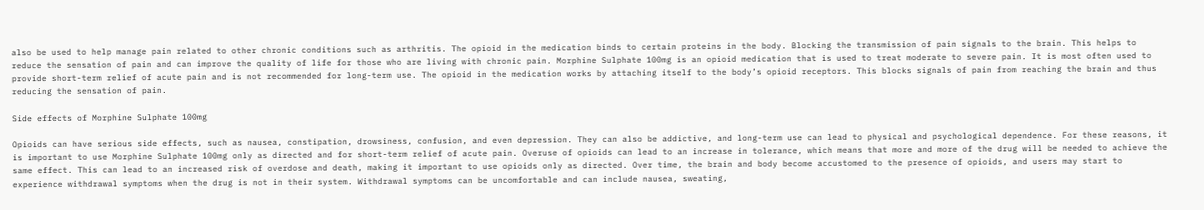also be used to help manage pain related to other chronic conditions such as arthritis. The opioid in the medication binds to certain proteins in the body. Blocking the transmission of pain signals to the brain. This helps to reduce the sensation of pain and can improve the quality of life for those who are living with chronic pain. Morphine Sulphate 100mg is an opioid medication that is used to treat moderate to severe pain. It is most often used to provide short-term relief of acute pain and is not recommended for long-term use. The opioid in the medication works by attaching itself to the body’s opioid receptors. This blocks signals of pain from reaching the brain and thus reducing the sensation of pain.

Side effects of Morphine Sulphate 100mg

Opioids can have serious side effects, such as nausea, constipation, drowsiness, confusion, and even depression. They can also be addictive, and long-term use can lead to physical and psychological dependence. For these reasons, it is important to use Morphine Sulphate 100mg only as directed and for short-term relief of acute pain. Overuse of opioids can lead to an increase in tolerance, which means that more and more of the drug will be needed to achieve the same effect. This can lead to an increased risk of overdose and death, making it important to use opioids only as directed. Over time, the brain and body become accustomed to the presence of opioids, and users may start to experience withdrawal symptoms when the drug is not in their system. Withdrawal symptoms can be uncomfortable and can include nausea, sweating,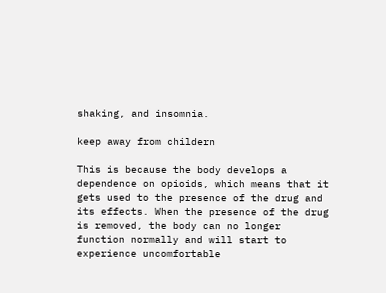shaking, and insomnia.

keep away from childern

This is because the body develops a dependence on opioids, which means that it gets used to the presence of the drug and its effects. When the presence of the drug is removed, the body can no longer function normally and will start to experience uncomfortable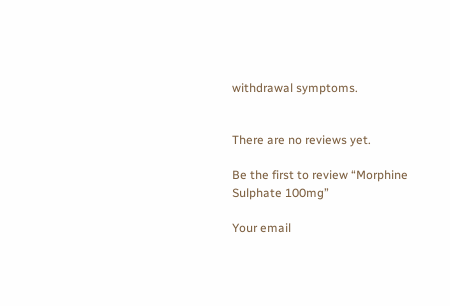withdrawal symptoms.


There are no reviews yet.

Be the first to review “Morphine Sulphate 100mg”

Your email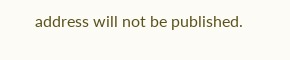address will not be published.